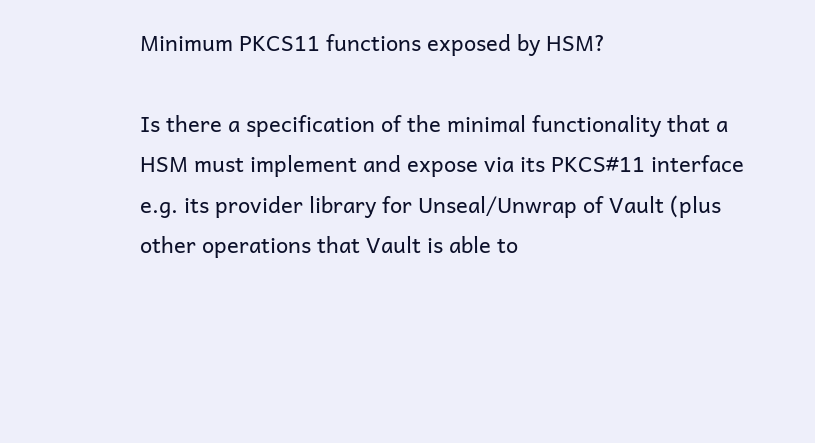Minimum PKCS11 functions exposed by HSM?

Is there a specification of the minimal functionality that a HSM must implement and expose via its PKCS#11 interface e.g. its provider library for Unseal/Unwrap of Vault (plus other operations that Vault is able to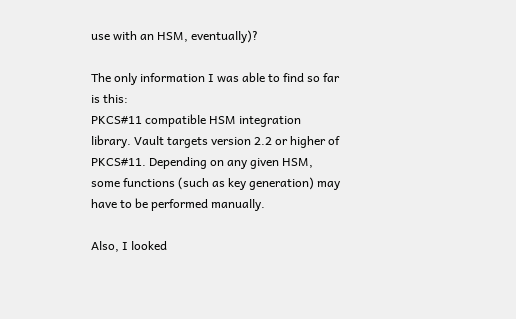use with an HSM, eventually)?

The only information I was able to find so far is this:
PKCS#11 compatible HSM integration library. Vault targets version 2.2 or higher of PKCS#11. Depending on any given HSM, some functions (such as key generation) may have to be performed manually.

Also, I looked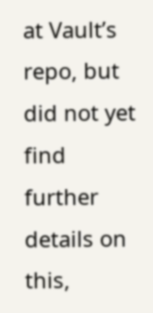at Vault’s repo, but did not yet find further details on this,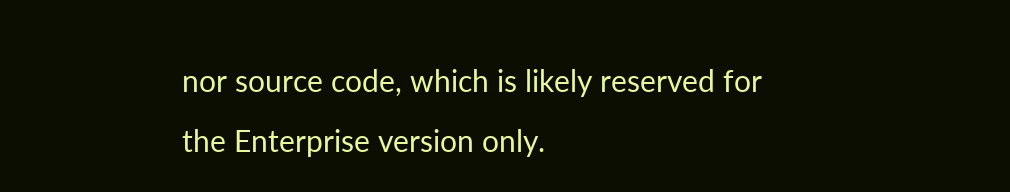nor source code, which is likely reserved for the Enterprise version only.